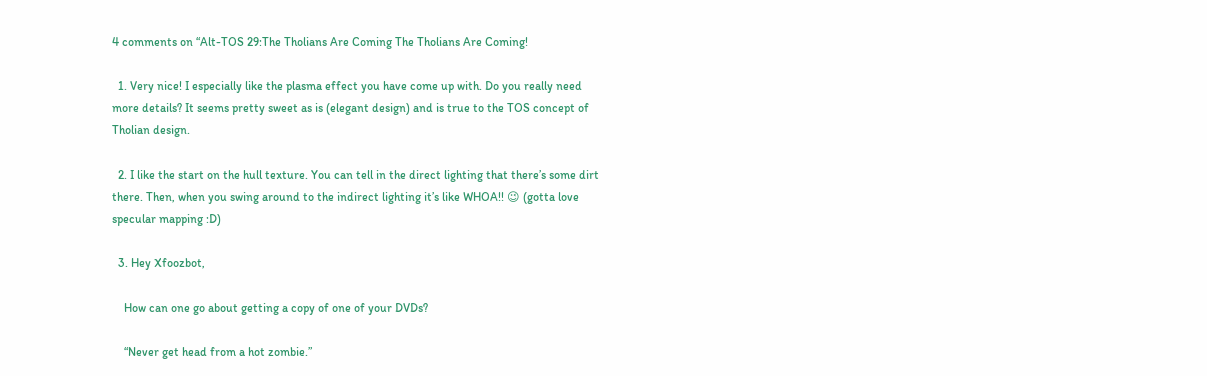4 comments on “Alt-TOS 29:The Tholians Are Coming The Tholians Are Coming!

  1. Very nice! I especially like the plasma effect you have come up with. Do you really need more details? It seems pretty sweet as is (elegant design) and is true to the TOS concept of Tholian design.

  2. I like the start on the hull texture. You can tell in the direct lighting that there’s some dirt there. Then, when you swing around to the indirect lighting it’s like WHOA!! 😉 (gotta love specular mapping :D)

  3. Hey Xfoozbot,

    How can one go about getting a copy of one of your DVDs?

    “Never get head from a hot zombie.”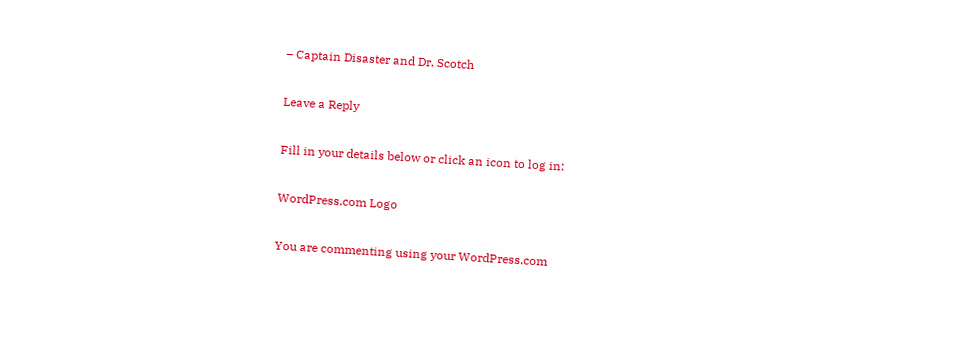– Captain Disaster and Dr. Scotch

Leave a Reply

Fill in your details below or click an icon to log in:

WordPress.com Logo

You are commenting using your WordPress.com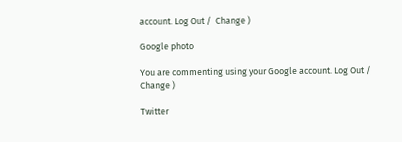account. Log Out /  Change )

Google photo

You are commenting using your Google account. Log Out /  Change )

Twitter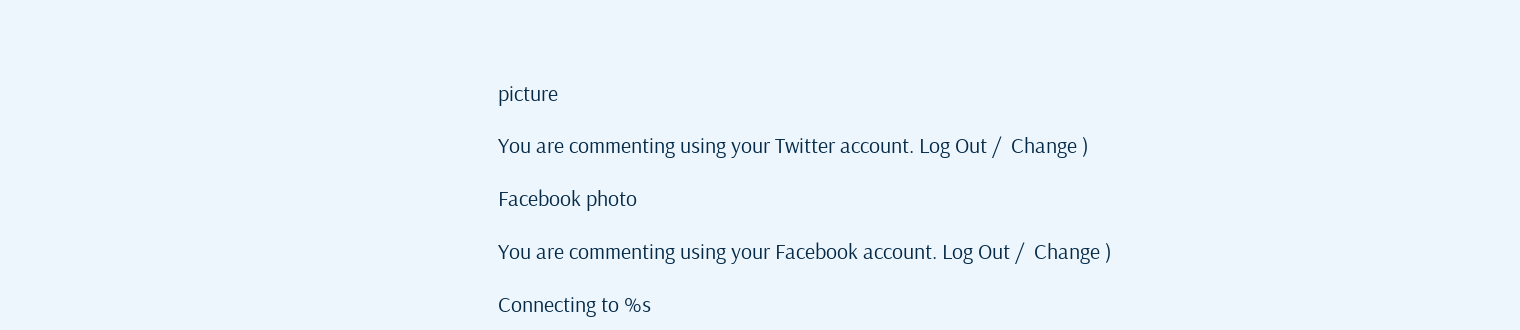picture

You are commenting using your Twitter account. Log Out /  Change )

Facebook photo

You are commenting using your Facebook account. Log Out /  Change )

Connecting to %s